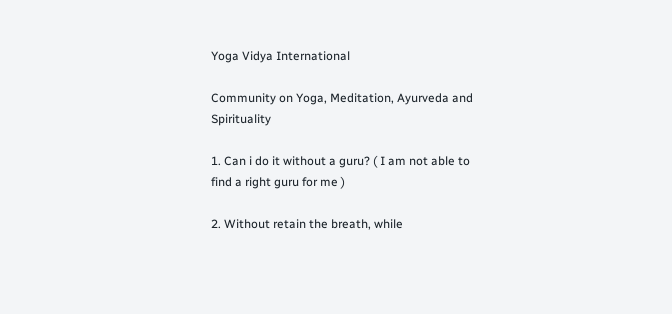Yoga Vidya International

Community on Yoga, Meditation, Ayurveda and Spirituality

1. Can i do it without a guru? ( I am not able to find a right guru for me )

2. Without retain the breath, while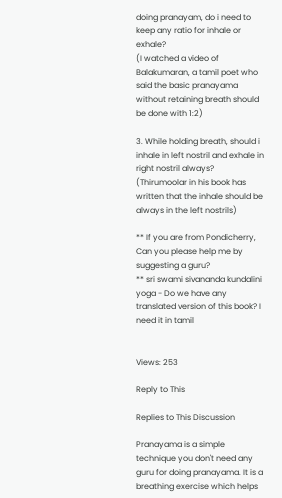doing pranayam, do i need to keep any ratio for inhale or exhale?
(I watched a video of Balakumaran, a tamil poet who said the basic pranayama without retaining breath should be done with 1:2)

3. While holding breath, should i inhale in left nostril and exhale in right nostril always?
(Thirumoolar in his book has written that the inhale should be always in the left nostrils)

** If you are from Pondicherry, Can you please help me by suggesting a guru?
** sri swami sivananda kundalini yoga - Do we have any translated version of this book? I need it in tamil


Views: 253

Reply to This

Replies to This Discussion

Pranayama is a simple technique you don't need any guru for doing pranayama. It is a breathing exercise which helps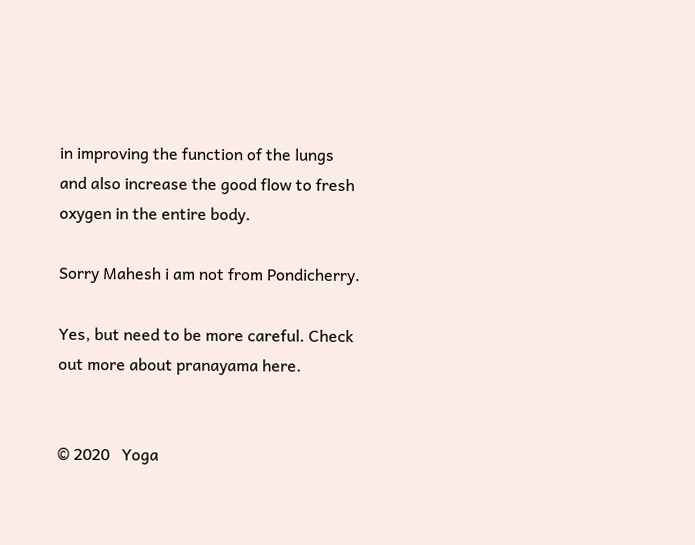in improving the function of the lungs and also increase the good flow to fresh oxygen in the entire body.

Sorry Mahesh i am not from Pondicherry.

Yes, but need to be more careful. Check out more about pranayama here.


© 2020   Yoga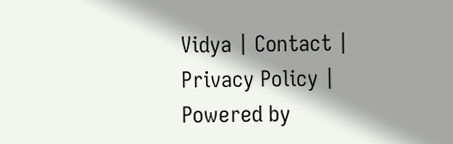Vidya | Contact | Privacy Policy |   Powered by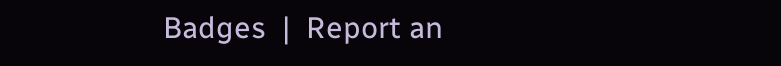Badges  |  Report an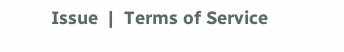Issue  |  Terms of Service